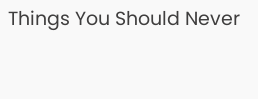Things You Should Never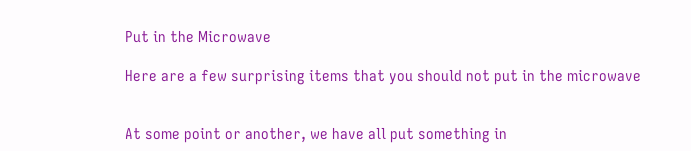Put in the Microwave

Here are a few surprising items that you should not put in the microwave


At some point or another, we have all put something in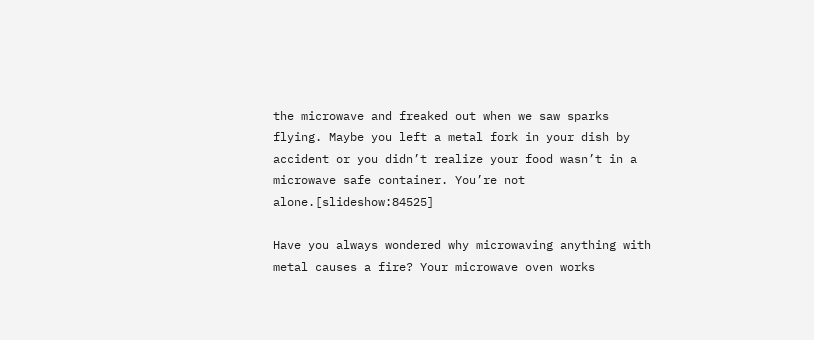the microwave and freaked out when we saw sparks flying. Maybe you left a metal fork in your dish by accident or you didn’t realize your food wasn’t in a microwave safe container. You’re not alone.[slideshow:84525]

Have you always wondered why microwaving anything with metal causes a fire? Your microwave oven works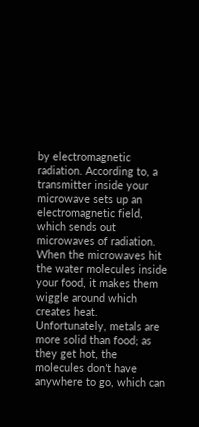by electromagnetic radiation. According to, a transmitter inside your microwave sets up an electromagnetic field, which sends out microwaves of radiation. When the microwaves hit the water molecules inside your food, it makes them wiggle around which creates heat. Unfortunately, metals are more solid than food; as they get hot, the molecules don’t have anywhere to go, which can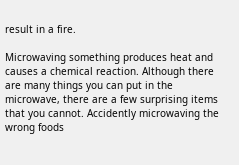result in a fire.

Microwaving something produces heat and causes a chemical reaction. Although there are many things you can put in the microwave, there are a few surprising items that you cannot. Accidently microwaving the wrong foods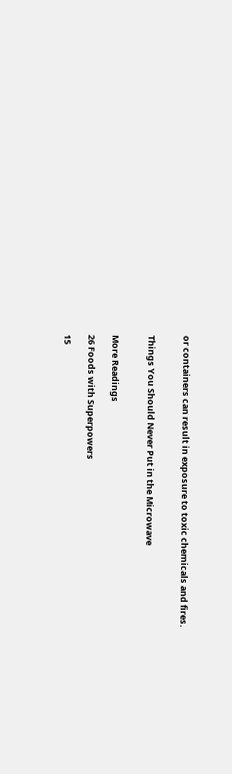or containers can result in exposure to toxic chemicals and fires.


Things You Should Never Put in the Microwave


More Readings

26 Foods with Superpowers

15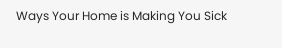Ways Your Home is Making You Sick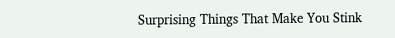Surprising Things That Make You Stink